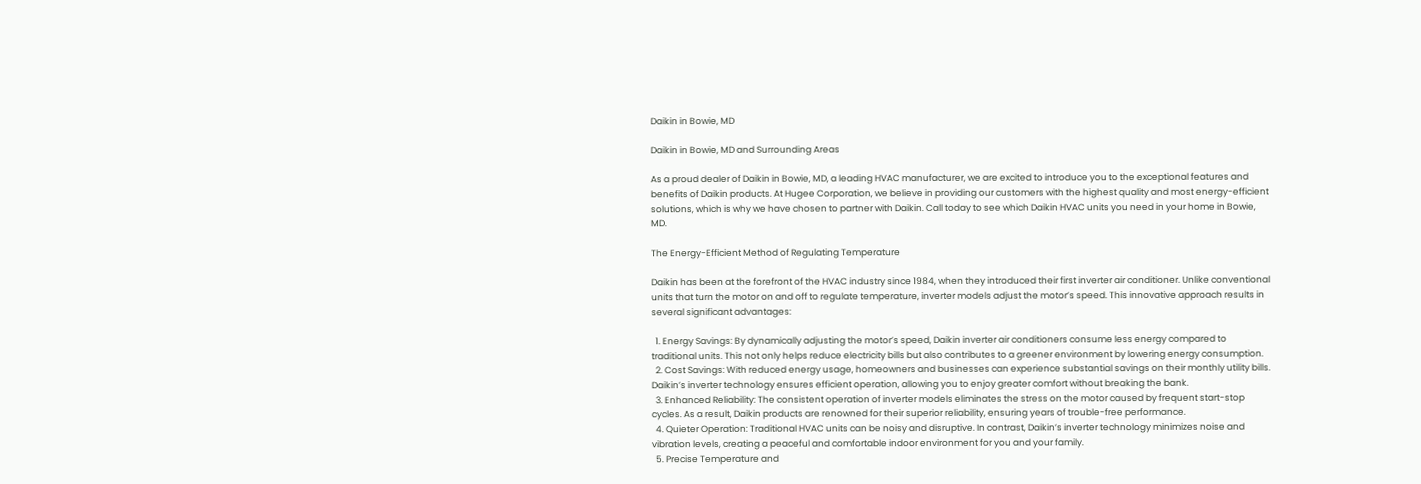Daikin in Bowie, MD

Daikin in Bowie, MD and Surrounding Areas

As a proud dealer of Daikin in Bowie, MD, a leading HVAC manufacturer, we are excited to introduce you to the exceptional features and benefits of Daikin products. At Hugee Corporation, we believe in providing our customers with the highest quality and most energy-efficient solutions, which is why we have chosen to partner with Daikin. Call today to see which Daikin HVAC units you need in your home in Bowie, MD.

The Energy-Efficient Method of Regulating Temperature

Daikin has been at the forefront of the HVAC industry since 1984, when they introduced their first inverter air conditioner. Unlike conventional units that turn the motor on and off to regulate temperature, inverter models adjust the motor’s speed. This innovative approach results in several significant advantages:

  1. Energy Savings: By dynamically adjusting the motor’s speed, Daikin inverter air conditioners consume less energy compared to traditional units. This not only helps reduce electricity bills but also contributes to a greener environment by lowering energy consumption.
  2. Cost Savings: With reduced energy usage, homeowners and businesses can experience substantial savings on their monthly utility bills. Daikin’s inverter technology ensures efficient operation, allowing you to enjoy greater comfort without breaking the bank.
  3. Enhanced Reliability: The consistent operation of inverter models eliminates the stress on the motor caused by frequent start-stop cycles. As a result, Daikin products are renowned for their superior reliability, ensuring years of trouble-free performance.
  4. Quieter Operation: Traditional HVAC units can be noisy and disruptive. In contrast, Daikin’s inverter technology minimizes noise and vibration levels, creating a peaceful and comfortable indoor environment for you and your family.
  5. Precise Temperature and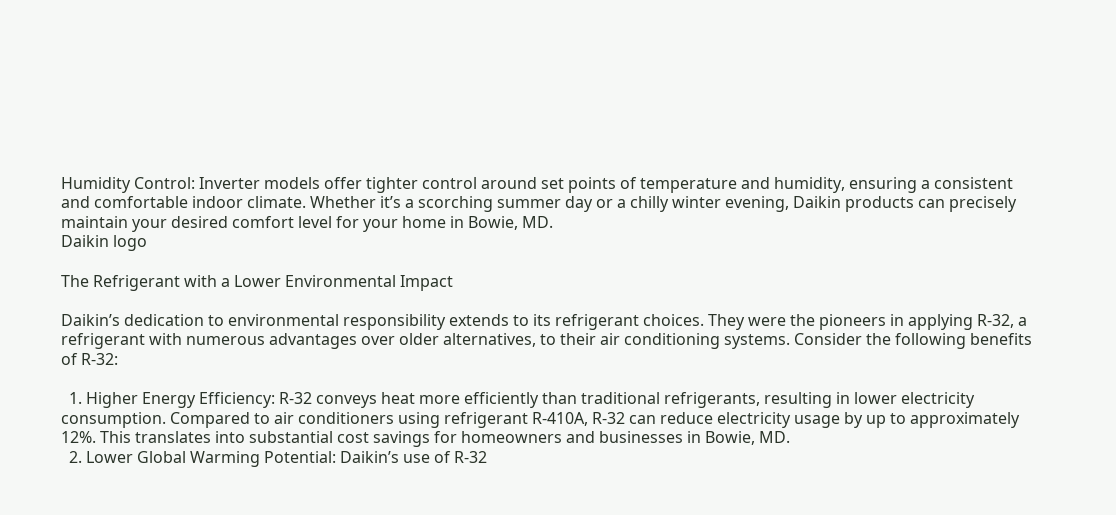Humidity Control: Inverter models offer tighter control around set points of temperature and humidity, ensuring a consistent and comfortable indoor climate. Whether it’s a scorching summer day or a chilly winter evening, Daikin products can precisely maintain your desired comfort level for your home in Bowie, MD.
Daikin logo

The Refrigerant with a Lower Environmental Impact

Daikin’s dedication to environmental responsibility extends to its refrigerant choices. They were the pioneers in applying R-32, a refrigerant with numerous advantages over older alternatives, to their air conditioning systems. Consider the following benefits of R-32:

  1. Higher Energy Efficiency: R-32 conveys heat more efficiently than traditional refrigerants, resulting in lower electricity consumption. Compared to air conditioners using refrigerant R-410A, R-32 can reduce electricity usage by up to approximately 12%. This translates into substantial cost savings for homeowners and businesses in Bowie, MD.
  2. Lower Global Warming Potential: Daikin’s use of R-32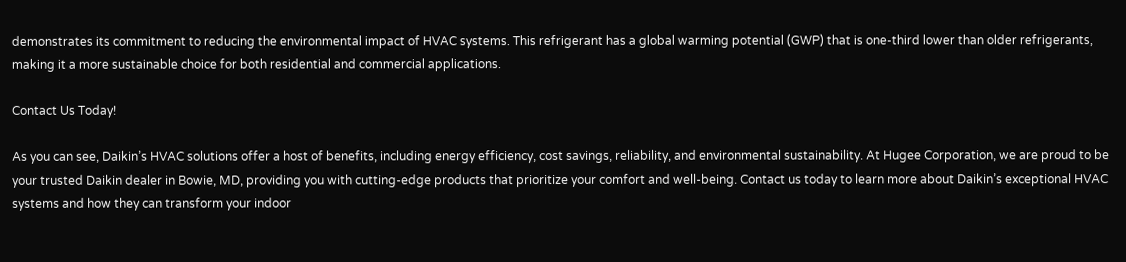demonstrates its commitment to reducing the environmental impact of HVAC systems. This refrigerant has a global warming potential (GWP) that is one-third lower than older refrigerants, making it a more sustainable choice for both residential and commercial applications.

Contact Us Today!

As you can see, Daikin’s HVAC solutions offer a host of benefits, including energy efficiency, cost savings, reliability, and environmental sustainability. At Hugee Corporation, we are proud to be your trusted Daikin dealer in Bowie, MD, providing you with cutting-edge products that prioritize your comfort and well-being. Contact us today to learn more about Daikin’s exceptional HVAC systems and how they can transform your indoor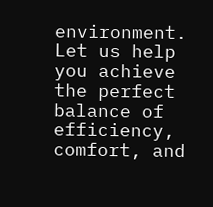environment. Let us help you achieve the perfect balance of efficiency, comfort, and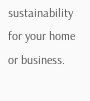sustainability for your home or business.